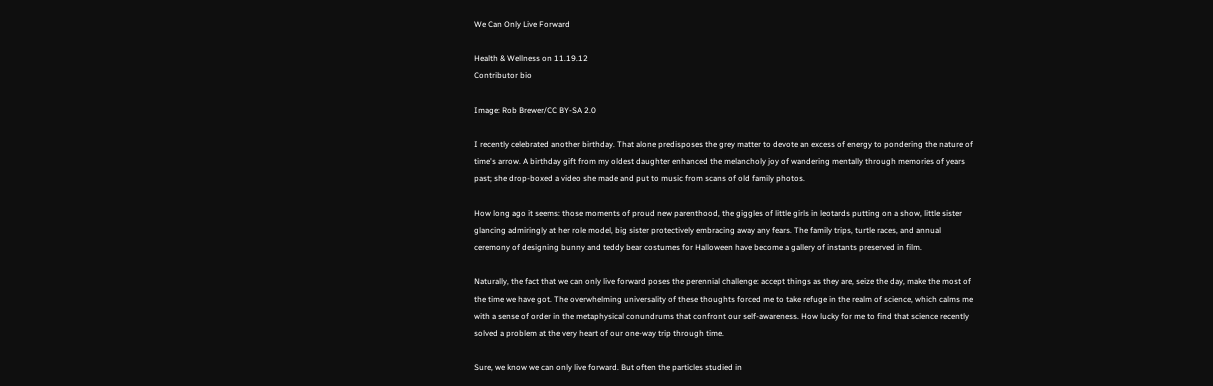We Can Only Live Forward

Health & Wellness on 11.19.12
Contributor bio

Image: Rob Brewer/CC BY-SA 2.0

I recently celebrated another birthday. That alone predisposes the grey matter to devote an excess of energy to pondering the nature of time's arrow. A birthday gift from my oldest daughter enhanced the melancholy joy of wandering mentally through memories of years past; she drop-boxed a video she made and put to music from scans of old family photos.

How long ago it seems: those moments of proud new parenthood, the giggles of little girls in leotards putting on a show, little sister glancing admiringly at her role model, big sister protectively embracing away any fears. The family trips, turtle races, and annual ceremony of designing bunny and teddy bear costumes for Halloween have become a gallery of instants preserved in film.

Naturally, the fact that we can only live forward poses the perennial challenge: accept things as they are, seize the day, make the most of the time we have got. The overwhelming universality of these thoughts forced me to take refuge in the realm of science, which calms me with a sense of order in the metaphysical conundrums that confront our self-awareness. How lucky for me to find that science recently solved a problem at the very heart of our one-way trip through time.

Sure, we know we can only live forward. But often the particles studied in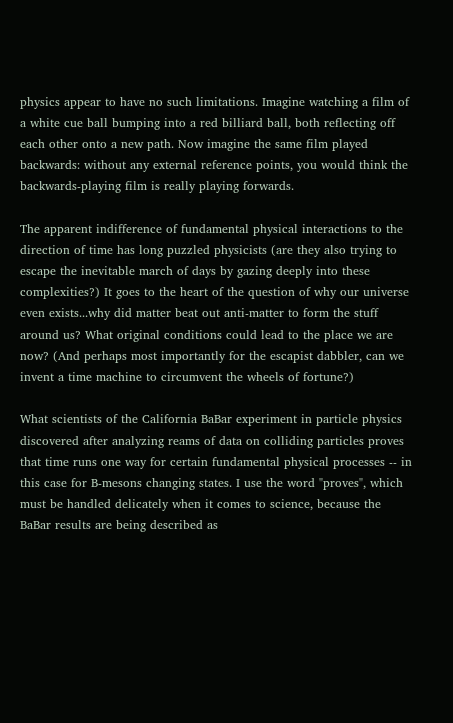physics appear to have no such limitations. Imagine watching a film of a white cue ball bumping into a red billiard ball, both reflecting off each other onto a new path. Now imagine the same film played backwards: without any external reference points, you would think the backwards-playing film is really playing forwards.

The apparent indifference of fundamental physical interactions to the direction of time has long puzzled physicists (are they also trying to escape the inevitable march of days by gazing deeply into these complexities?) It goes to the heart of the question of why our universe even exists...why did matter beat out anti-matter to form the stuff around us? What original conditions could lead to the place we are now? (And perhaps most importantly for the escapist dabbler, can we invent a time machine to circumvent the wheels of fortune?)

What scientists of the California BaBar experiment in particle physics discovered after analyzing reams of data on colliding particles proves that time runs one way for certain fundamental physical processes -- in this case for B-mesons changing states. I use the word "proves", which must be handled delicately when it comes to science, because the BaBar results are being described as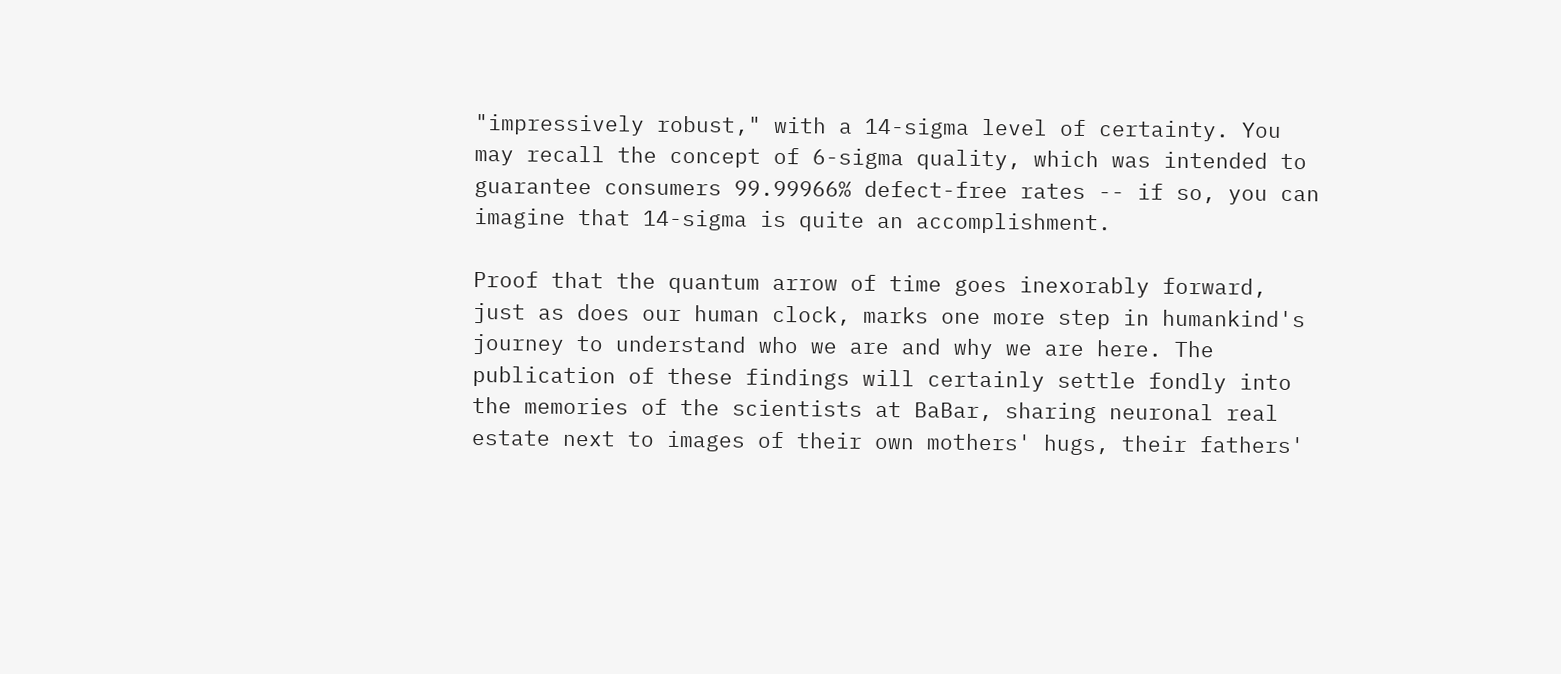"impressively robust," with a 14-sigma level of certainty. You may recall the concept of 6-sigma quality, which was intended to guarantee consumers 99.99966% defect-free rates -- if so, you can imagine that 14-sigma is quite an accomplishment.

Proof that the quantum arrow of time goes inexorably forward, just as does our human clock, marks one more step in humankind's journey to understand who we are and why we are here. The publication of these findings will certainly settle fondly into the memories of the scientists at BaBar, sharing neuronal real estate next to images of their own mothers' hugs, their fathers'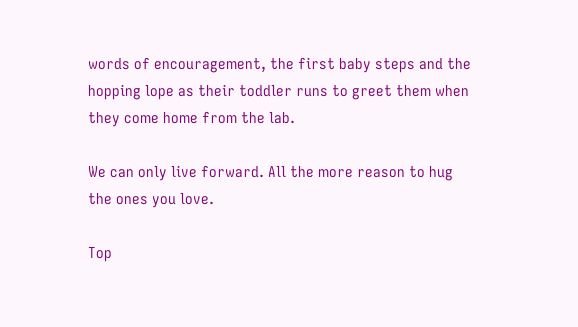words of encouragement, the first baby steps and the hopping lope as their toddler runs to greet them when they come home from the lab.

We can only live forward. All the more reason to hug the ones you love.

Top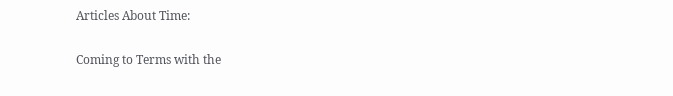Articles About Time:

Coming to Terms with the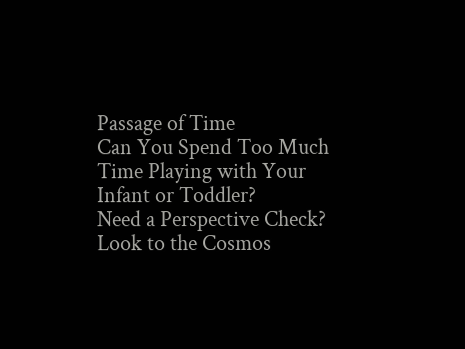Passage of Time
Can You Spend Too Much Time Playing with Your Infant or Toddler?
Need a Perspective Check? Look to the Cosmos